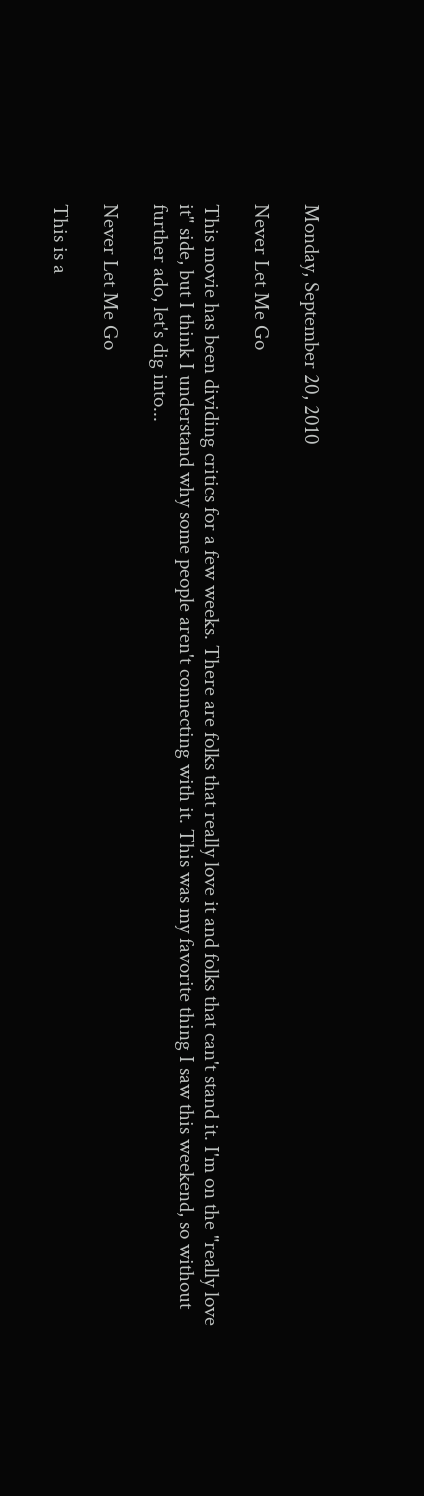Monday, September 20, 2010

Never Let Me Go

This movie has been dividing critics for a few weeks. There are folks that really love it and folks that can't stand it. I'm on the "really love it" side, but I think I understand why some people aren't connecting with it. This was my favorite thing I saw this weekend, so without further ado, let's dig into...

Never Let Me Go

This is a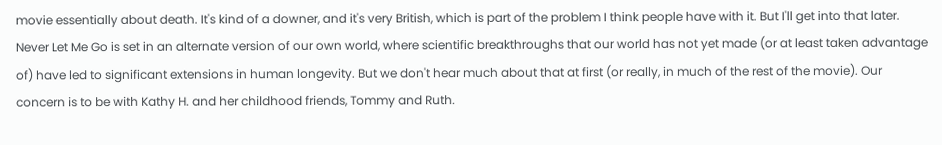movie essentially about death. It's kind of a downer, and it's very British, which is part of the problem I think people have with it. But I'll get into that later. Never Let Me Go is set in an alternate version of our own world, where scientific breakthroughs that our world has not yet made (or at least taken advantage of) have led to significant extensions in human longevity. But we don't hear much about that at first (or really, in much of the rest of the movie). Our concern is to be with Kathy H. and her childhood friends, Tommy and Ruth.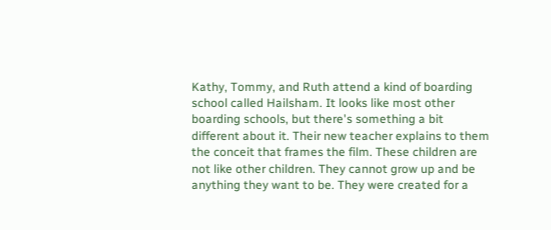Kathy, Tommy, and Ruth attend a kind of boarding school called Hailsham. It looks like most other boarding schools, but there's something a bit different about it. Their new teacher explains to them the conceit that frames the film. These children are not like other children. They cannot grow up and be anything they want to be. They were created for a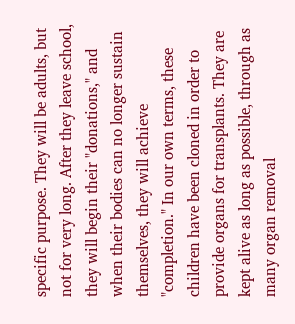specific purpose. They will be adults, but not for very long. After they leave school, they will begin their "donations," and when their bodies can no longer sustain themselves, they will achieve "completion." In our own terms, these children have been cloned in order to provide organs for transplants. They are kept alive as long as possible, through as many organ removal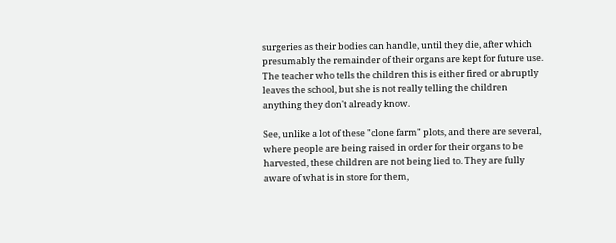surgeries as their bodies can handle, until they die, after which presumably the remainder of their organs are kept for future use. The teacher who tells the children this is either fired or abruptly leaves the school, but she is not really telling the children anything they don't already know.

See, unlike a lot of these "clone farm" plots, and there are several, where people are being raised in order for their organs to be harvested, these children are not being lied to. They are fully aware of what is in store for them,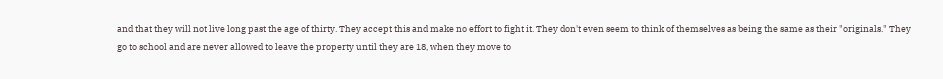and that they will not live long past the age of thirty. They accept this and make no effort to fight it. They don't even seem to think of themselves as being the same as their "originals." They go to school and are never allowed to leave the property until they are 18, when they move to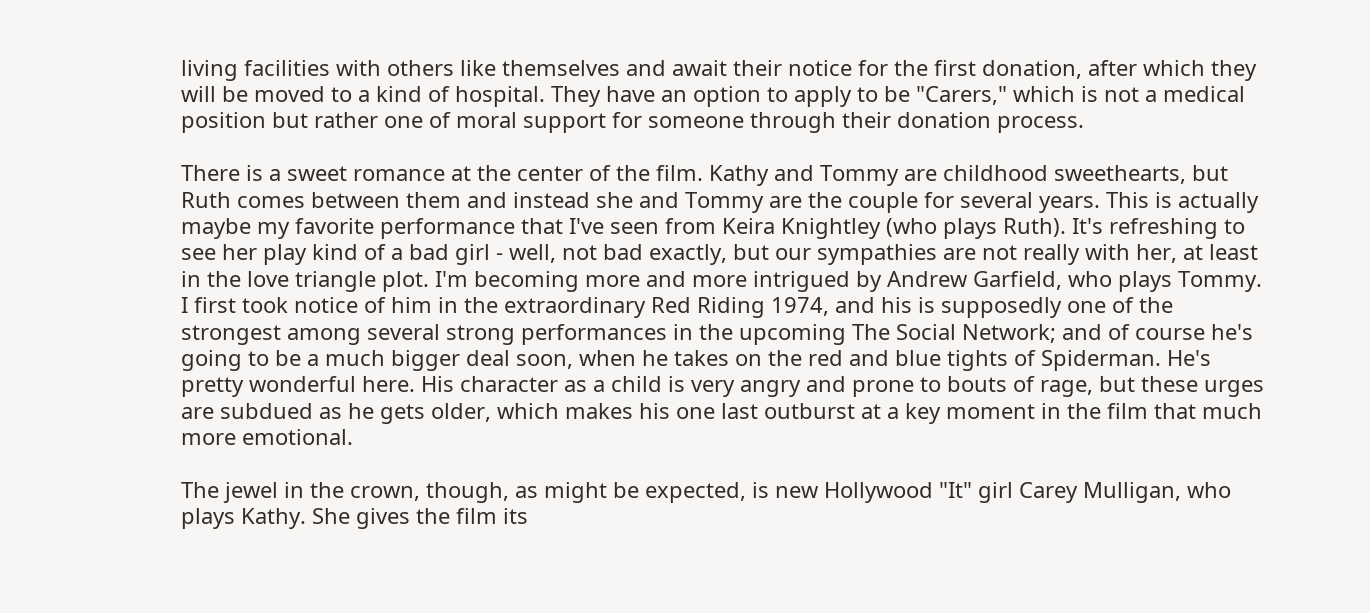living facilities with others like themselves and await their notice for the first donation, after which they will be moved to a kind of hospital. They have an option to apply to be "Carers," which is not a medical position but rather one of moral support for someone through their donation process.

There is a sweet romance at the center of the film. Kathy and Tommy are childhood sweethearts, but Ruth comes between them and instead she and Tommy are the couple for several years. This is actually maybe my favorite performance that I've seen from Keira Knightley (who plays Ruth). It's refreshing to see her play kind of a bad girl - well, not bad exactly, but our sympathies are not really with her, at least in the love triangle plot. I'm becoming more and more intrigued by Andrew Garfield, who plays Tommy. I first took notice of him in the extraordinary Red Riding 1974, and his is supposedly one of the strongest among several strong performances in the upcoming The Social Network; and of course he's going to be a much bigger deal soon, when he takes on the red and blue tights of Spiderman. He's pretty wonderful here. His character as a child is very angry and prone to bouts of rage, but these urges are subdued as he gets older, which makes his one last outburst at a key moment in the film that much more emotional.

The jewel in the crown, though, as might be expected, is new Hollywood "It" girl Carey Mulligan, who plays Kathy. She gives the film its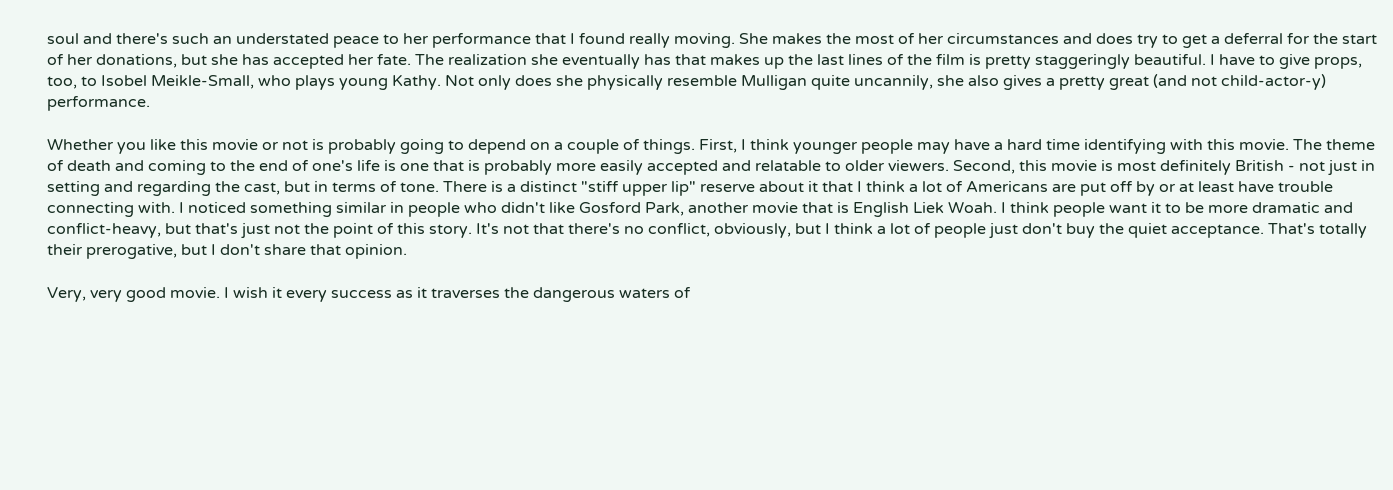soul and there's such an understated peace to her performance that I found really moving. She makes the most of her circumstances and does try to get a deferral for the start of her donations, but she has accepted her fate. The realization she eventually has that makes up the last lines of the film is pretty staggeringly beautiful. I have to give props, too, to Isobel Meikle-Small, who plays young Kathy. Not only does she physically resemble Mulligan quite uncannily, she also gives a pretty great (and not child-actor-y) performance.

Whether you like this movie or not is probably going to depend on a couple of things. First, I think younger people may have a hard time identifying with this movie. The theme of death and coming to the end of one's life is one that is probably more easily accepted and relatable to older viewers. Second, this movie is most definitely British - not just in setting and regarding the cast, but in terms of tone. There is a distinct "stiff upper lip" reserve about it that I think a lot of Americans are put off by or at least have trouble connecting with. I noticed something similar in people who didn't like Gosford Park, another movie that is English Liek Woah. I think people want it to be more dramatic and conflict-heavy, but that's just not the point of this story. It's not that there's no conflict, obviously, but I think a lot of people just don't buy the quiet acceptance. That's totally their prerogative, but I don't share that opinion.

Very, very good movie. I wish it every success as it traverses the dangerous waters of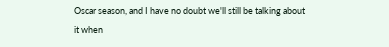Oscar season, and I have no doubt we'll still be talking about it when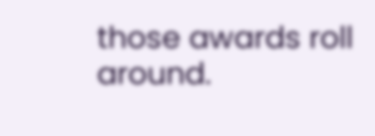those awards roll around.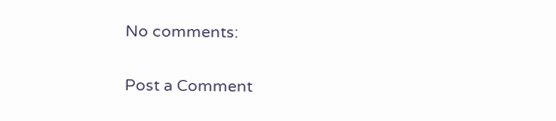No comments:

Post a Comment